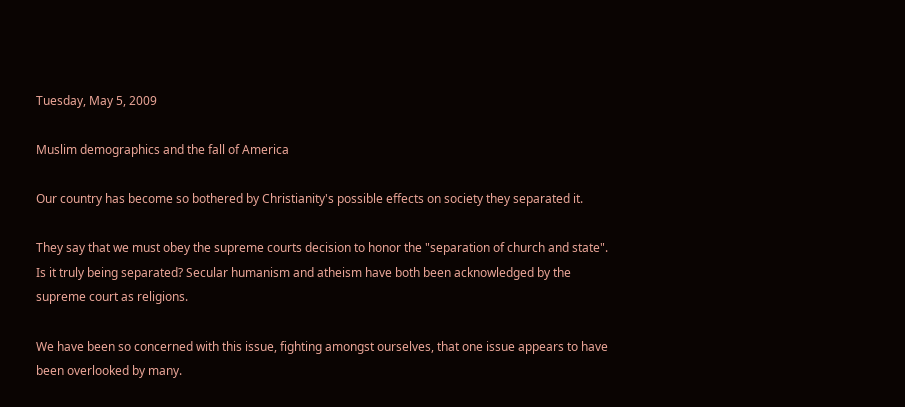Tuesday, May 5, 2009

Muslim demographics and the fall of America

Our country has become so bothered by Christianity's possible effects on society they separated it.

They say that we must obey the supreme courts decision to honor the "separation of church and state". Is it truly being separated? Secular humanism and atheism have both been acknowledged by the supreme court as religions.

We have been so concerned with this issue, fighting amongst ourselves, that one issue appears to have been overlooked by many.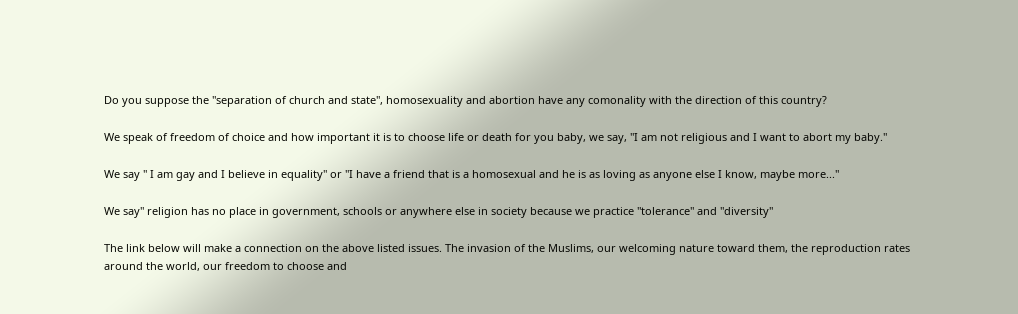Do you suppose the "separation of church and state", homosexuality and abortion have any comonality with the direction of this country?

We speak of freedom of choice and how important it is to choose life or death for you baby, we say, "I am not religious and I want to abort my baby."

We say " I am gay and I believe in equality" or "I have a friend that is a homosexual and he is as loving as anyone else I know, maybe more..."

We say" religion has no place in government, schools or anywhere else in society because we practice "tolerance" and "diversity"

The link below will make a connection on the above listed issues. The invasion of the Muslims, our welcoming nature toward them, the reproduction rates around the world, our freedom to choose and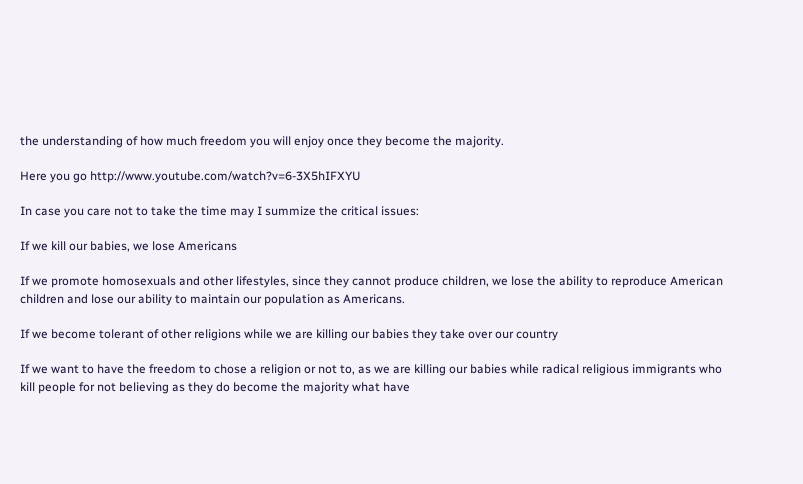the understanding of how much freedom you will enjoy once they become the majority.

Here you go http://www.youtube.com/watch?v=6-3X5hIFXYU

In case you care not to take the time may I summize the critical issues:

If we kill our babies, we lose Americans

If we promote homosexuals and other lifestyles, since they cannot produce children, we lose the ability to reproduce American children and lose our ability to maintain our population as Americans.

If we become tolerant of other religions while we are killing our babies they take over our country

If we want to have the freedom to chose a religion or not to, as we are killing our babies while radical religious immigrants who kill people for not believing as they do become the majority what have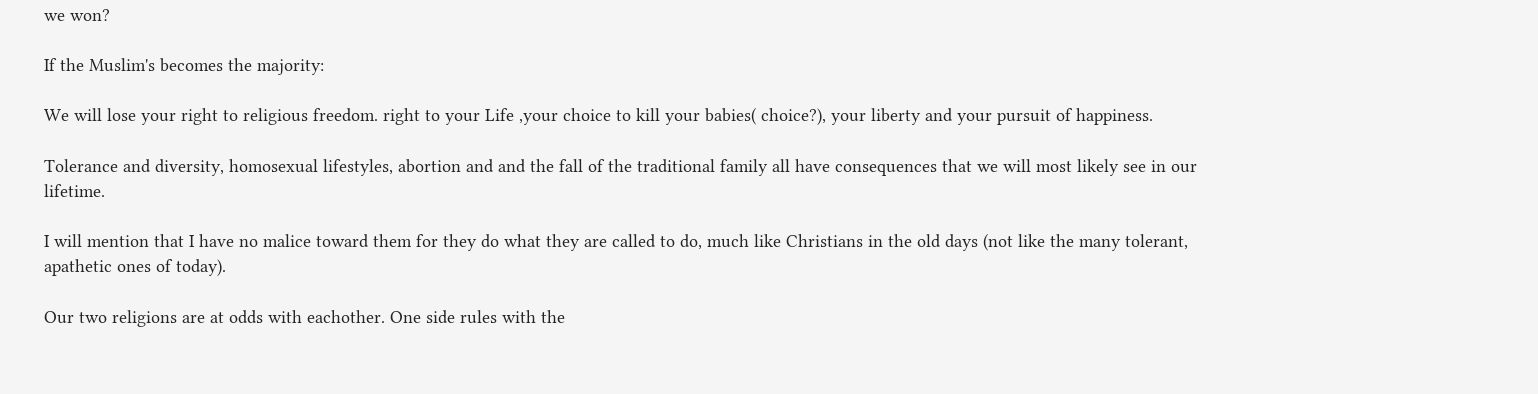we won?

If the Muslim's becomes the majority:

We will lose your right to religious freedom. right to your Life ,your choice to kill your babies( choice?), your liberty and your pursuit of happiness.

Tolerance and diversity, homosexual lifestyles, abortion and and the fall of the traditional family all have consequences that we will most likely see in our lifetime.

I will mention that I have no malice toward them for they do what they are called to do, much like Christians in the old days (not like the many tolerant, apathetic ones of today).

Our two religions are at odds with eachother. One side rules with the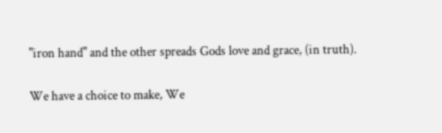"iron hand" and the other spreads Gods love and grace, (in truth).

We have a choice to make, We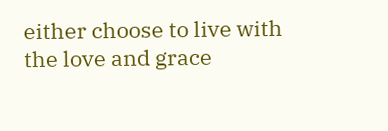either choose to live with the love and grace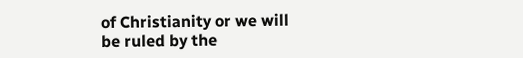of Christianity or we will be ruled by the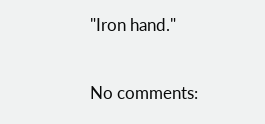"Iron hand."

No comments: